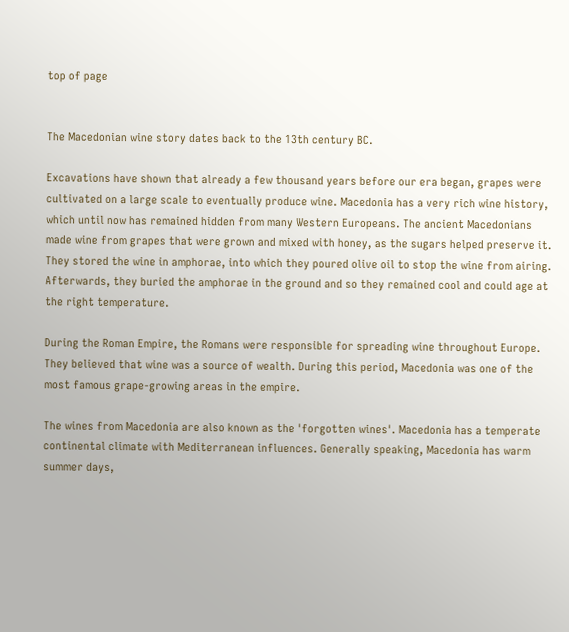top of page


The Macedonian wine story dates back to the 13th century BC.

Excavations have shown that already a few thousand years before our era began, grapes were cultivated on a large scale to eventually produce wine. Macedonia has a very rich wine history, which until now has remained hidden from many Western Europeans. The ancient Macedonians made wine from grapes that were grown and mixed with honey, as the sugars helped preserve it. They stored the wine in amphorae, into which they poured olive oil to stop the wine from airing. Afterwards, they buried the amphorae in the ground and so they remained cool and could age at the right temperature.

During the Roman Empire, the Romans were responsible for spreading wine throughout Europe. They believed that wine was a source of wealth. During this period, Macedonia was one of the most famous grape-growing areas in the empire.

The wines from Macedonia are also known as the 'forgotten wines'. Macedonia has a temperate continental climate with Mediterranean influences. Generally speaking, Macedonia has warm summer days,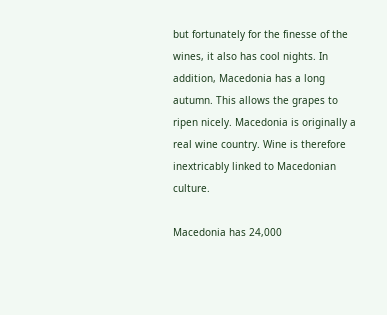but fortunately for the finesse of the wines, it also has cool nights. In addition, Macedonia has a long autumn. This allows the grapes to ripen nicely. Macedonia is originally a real wine country. Wine is therefore inextricably linked to Macedonian culture.

Macedonia has 24,000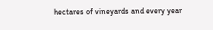hectares of vineyards and every year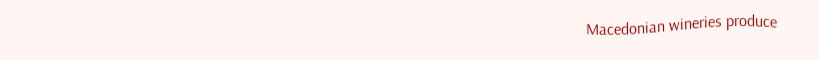Macedonian wineries produce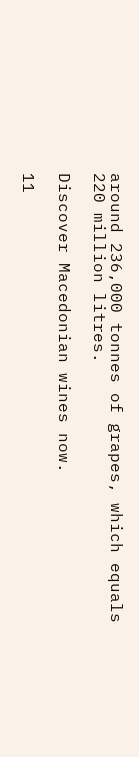around 236,000 tonnes of grapes, which equals 220 million litres.

Discover Macedonian wines now.

11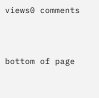views0 comments


bottom of page